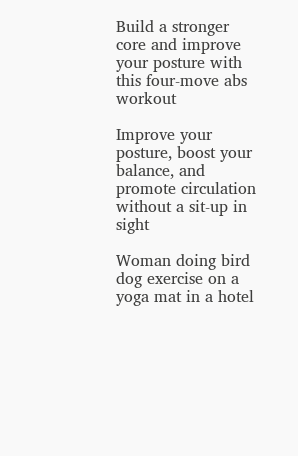Build a stronger core and improve your posture with this four-move abs workout

Improve your posture, boost your balance, and promote circulation without a sit-up in sight

Woman doing bird dog exercise on a yoga mat in a hotel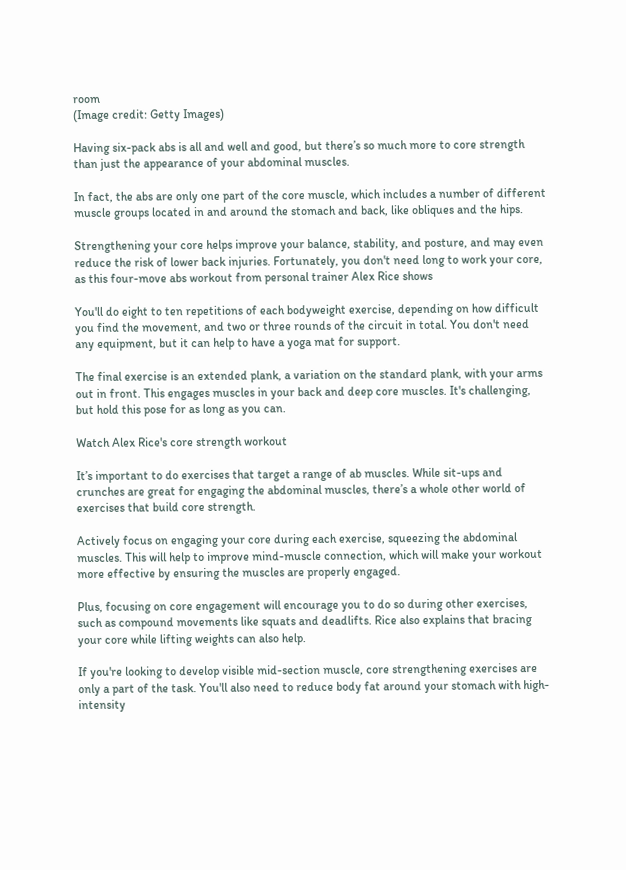room
(Image credit: Getty Images)

Having six-pack abs is all and well and good, but there’s so much more to core strength than just the appearance of your abdominal muscles.

In fact, the abs are only one part of the core muscle, which includes a number of different muscle groups located in and around the stomach and back, like obliques and the hips.

Strengthening your core helps improve your balance, stability, and posture, and may even reduce the risk of lower back injuries. Fortunately, you don't need long to work your core, as this four-move abs workout from personal trainer Alex Rice shows

You'll do eight to ten repetitions of each bodyweight exercise, depending on how difficult you find the movement, and two or three rounds of the circuit in total. You don't need any equipment, but it can help to have a yoga mat for support.

The final exercise is an extended plank, a variation on the standard plank, with your arms out in front. This engages muscles in your back and deep core muscles. It's challenging, but hold this pose for as long as you can.

Watch Alex Rice's core strength workout

It’s important to do exercises that target a range of ab muscles. While sit-ups and crunches are great for engaging the abdominal muscles, there’s a whole other world of exercises that build core strength.

Actively focus on engaging your core during each exercise, squeezing the abdominal muscles. This will help to improve mind-muscle connection, which will make your workout more effective by ensuring the muscles are properly engaged.

Plus, focusing on core engagement will encourage you to do so during other exercises, such as compound movements like squats and deadlifts. Rice also explains that bracing your core while lifting weights can also help.

If you're looking to develop visible mid-section muscle, core strengthening exercises are only a part of the task. You'll also need to reduce body fat around your stomach with high-intensity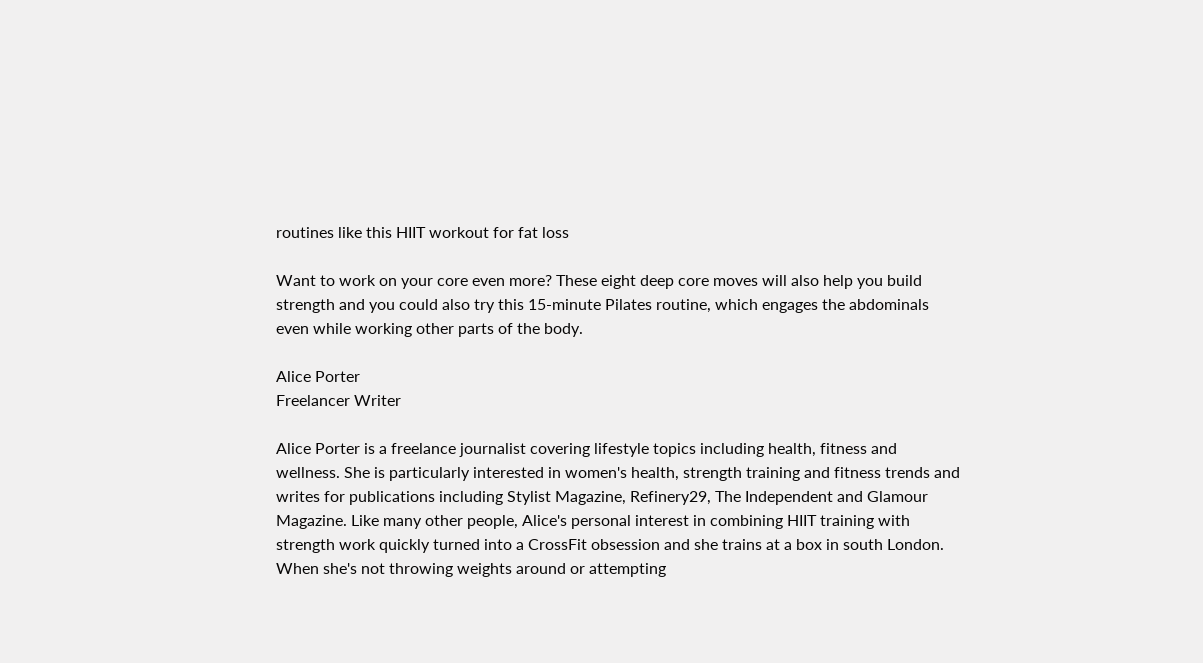routines like this HIIT workout for fat loss

Want to work on your core even more? These eight deep core moves will also help you build strength and you could also try this 15-minute Pilates routine, which engages the abdominals even while working other parts of the body.

Alice Porter
Freelancer Writer

Alice Porter is a freelance journalist covering lifestyle topics including health, fitness and wellness. She is particularly interested in women's health, strength training and fitness trends and writes for publications including Stylist Magazine, Refinery29, The Independent and Glamour Magazine. Like many other people, Alice's personal interest in combining HIIT training with strength work quickly turned into a CrossFit obsession and she trains at a box in south London. When she's not throwing weights around or attempting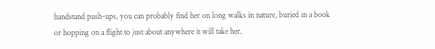handstand push-ups, you can probably find her on long walks in nature, buried in a book or hopping on a flight to just about anywhere it will take her.